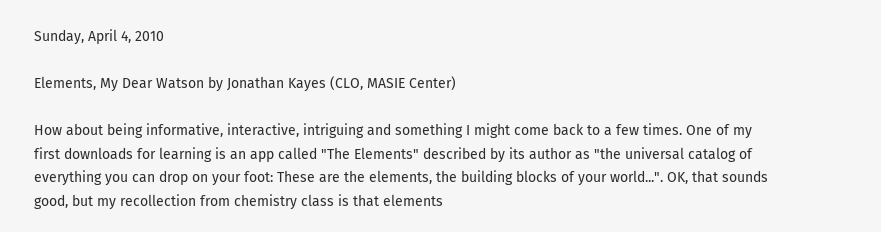Sunday, April 4, 2010

Elements, My Dear Watson by Jonathan Kayes (CLO, MASIE Center)

How about being informative, interactive, intriguing and something I might come back to a few times. One of my first downloads for learning is an app called "The Elements" described by its author as "the universal catalog of everything you can drop on your foot: These are the elements, the building blocks of your world...". OK, that sounds good, but my recollection from chemistry class is that elements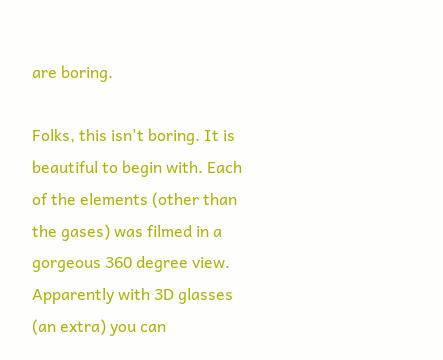are boring.

Folks, this isn't boring. It is beautiful to begin with. Each of the elements (other than the gases) was filmed in a gorgeous 360 degree view. Apparently with 3D glasses (an extra) you can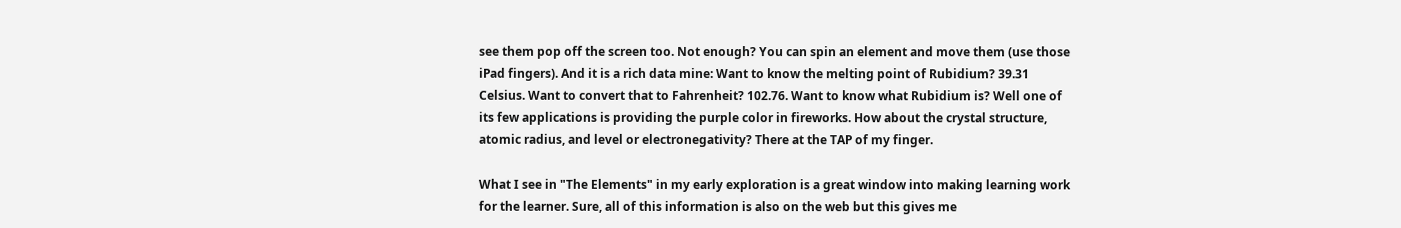see them pop off the screen too. Not enough? You can spin an element and move them (use those iPad fingers). And it is a rich data mine: Want to know the melting point of Rubidium? 39.31 Celsius. Want to convert that to Fahrenheit? 102.76. Want to know what Rubidium is? Well one of its few applications is providing the purple color in fireworks. How about the crystal structure, atomic radius, and level or electronegativity? There at the TAP of my finger.

What I see in "The Elements" in my early exploration is a great window into making learning work for the learner. Sure, all of this information is also on the web but this gives me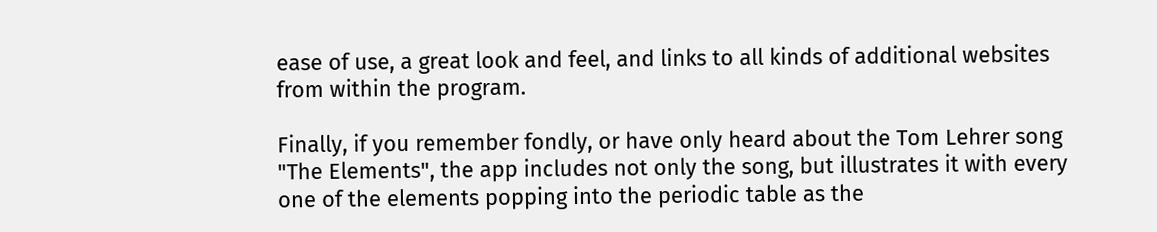ease of use, a great look and feel, and links to all kinds of additional websites from within the program.

Finally, if you remember fondly, or have only heard about the Tom Lehrer song "The Elements", the app includes not only the song, but illustrates it with every one of the elements popping into the periodic table as the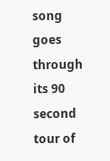song goes through its 90 second tour of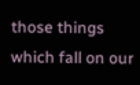those things which fall on our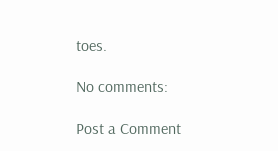toes.

No comments:

Post a Comment